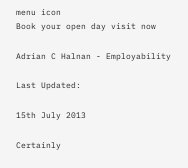menu icon
Book your open day visit now

Adrian C Halnan - Employability

Last Updated:

15th July 2013

Certainly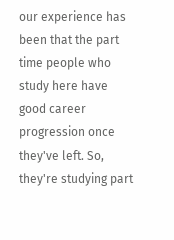our experience has been that the part time people who study here have good career progression once they've left. So, they're studying part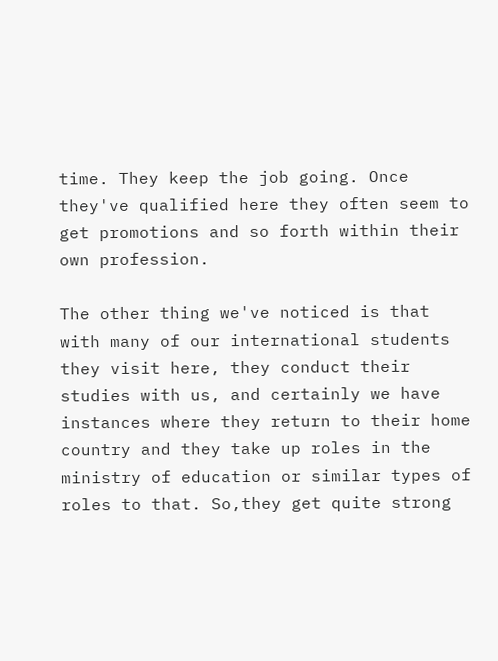time. They keep the job going. Once they've qualified here they often seem to get promotions and so forth within their own profession.

The other thing we've noticed is that with many of our international students they visit here, they conduct their studies with us, and certainly we have instances where they return to their home country and they take up roles in the ministry of education or similar types of roles to that. So,they get quite strong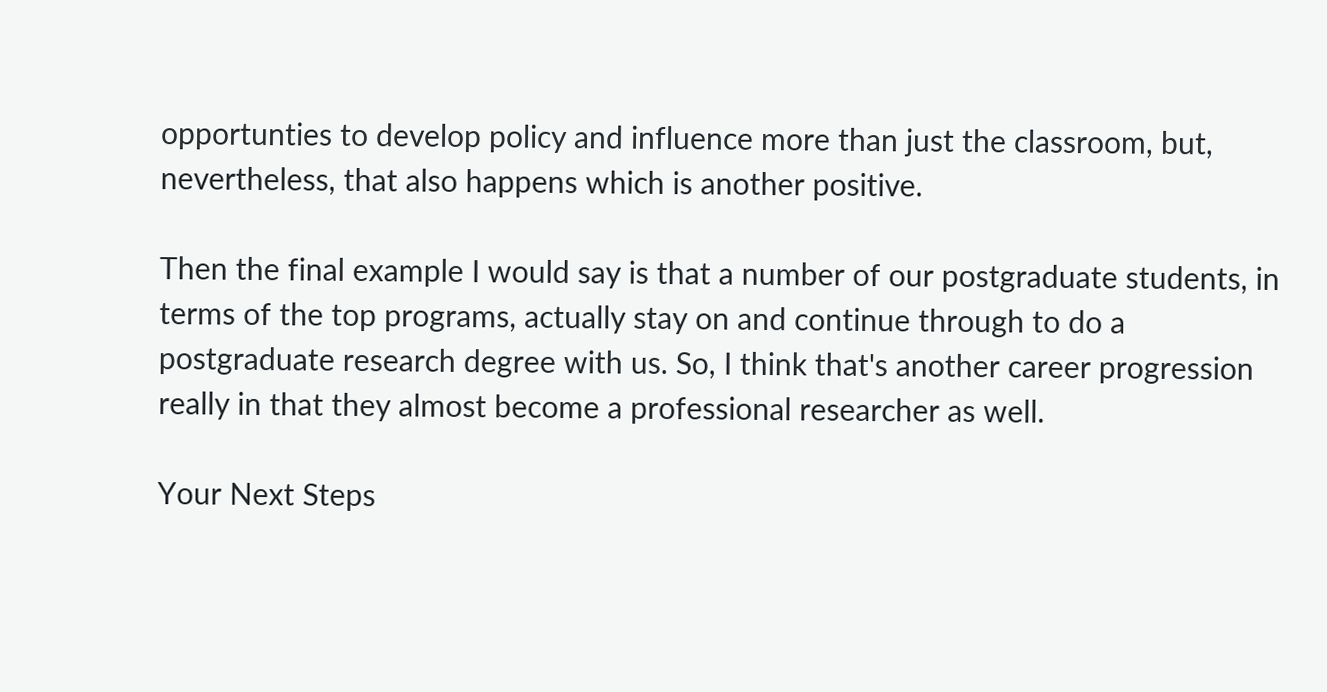opportunties to develop policy and influence more than just the classroom, but, nevertheless, that also happens which is another positive.

Then the final example I would say is that a number of our postgraduate students, in terms of the top programs, actually stay on and continue through to do a postgraduate research degree with us. So, I think that's another career progression really in that they almost become a professional researcher as well.

Your Next Steps